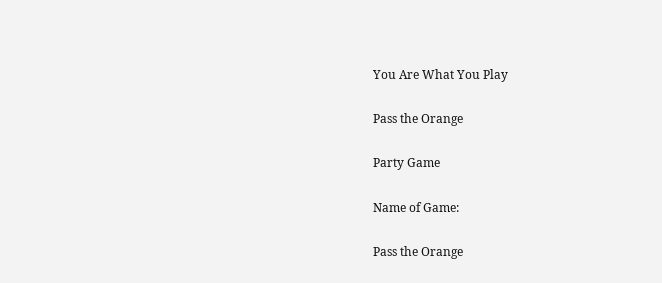You Are What You Play

Pass the Orange

Party Game

Name of Game:

Pass the Orange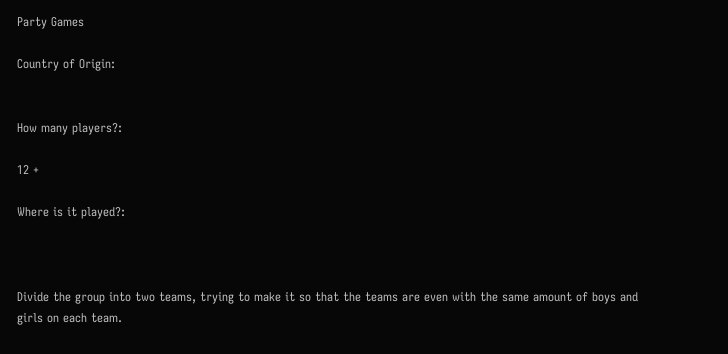Party Games

Country of Origin:


How many players?:

12 +

Where is it played?:



Divide the group into two teams, trying to make it so that the teams are even with the same amount of boys and girls on each team.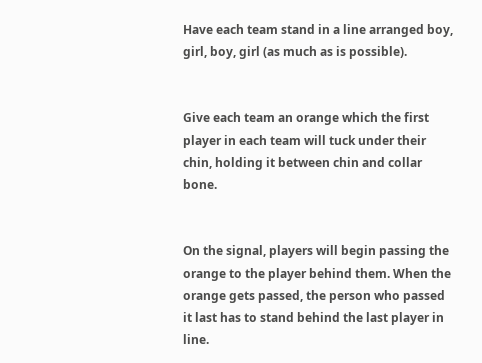Have each team stand in a line arranged boy, girl, boy, girl (as much as is possible).


Give each team an orange which the first player in each team will tuck under their chin, holding it between chin and collar bone.


On the signal, players will begin passing the orange to the player behind them. When the orange gets passed, the person who passed it last has to stand behind the last player in line.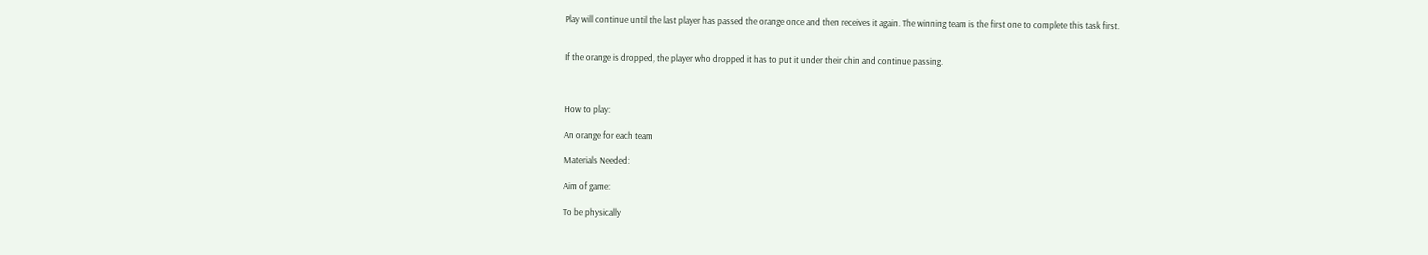Play will continue until the last player has passed the orange once and then receives it again. The winning team is the first one to complete this task first.


If the orange is dropped, the player who dropped it has to put it under their chin and continue passing.



How to play:

An orange for each team

Materials Needed:

Aim of game:

To be physically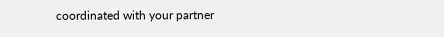coordinated with your partner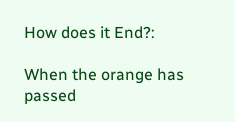How does it End?:

When the orange has passed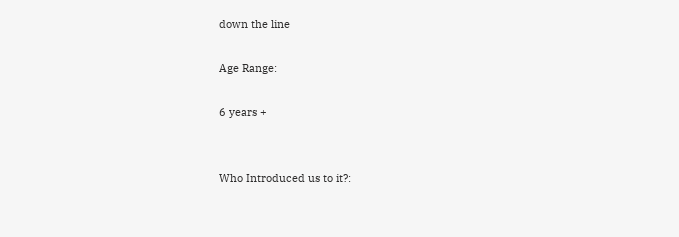down the line

Age Range:

6 years +


Who Introduced us to it?: